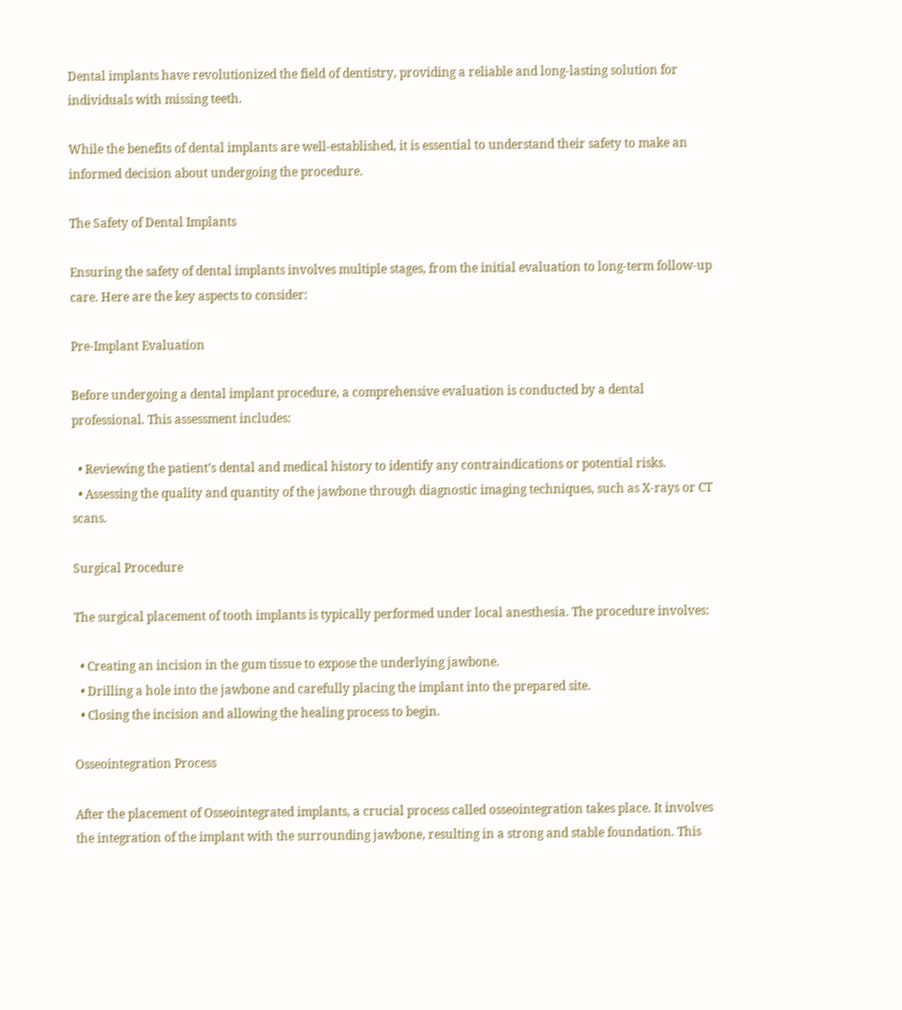Dental implants have revolutionized the field of dentistry, providing a reliable and long-lasting solution for individuals with missing teeth.

While the benefits of dental implants are well-established, it is essential to understand their safety to make an informed decision about undergoing the procedure.

The Safety of Dental Implants

Ensuring the safety of dental implants involves multiple stages, from the initial evaluation to long-term follow-up care. Here are the key aspects to consider:

Pre-Implant Evaluation

Before undergoing a dental implant procedure, a comprehensive evaluation is conducted by a dental professional. This assessment includes:

  • Reviewing the patient’s dental and medical history to identify any contraindications or potential risks.
  • Assessing the quality and quantity of the jawbone through diagnostic imaging techniques, such as X-rays or CT scans.

Surgical Procedure

The surgical placement of tooth implants is typically performed under local anesthesia. The procedure involves:

  • Creating an incision in the gum tissue to expose the underlying jawbone.
  • Drilling a hole into the jawbone and carefully placing the implant into the prepared site.
  • Closing the incision and allowing the healing process to begin.

Osseointegration Process

After the placement of Osseointegrated implants, a crucial process called osseointegration takes place. It involves the integration of the implant with the surrounding jawbone, resulting in a strong and stable foundation. This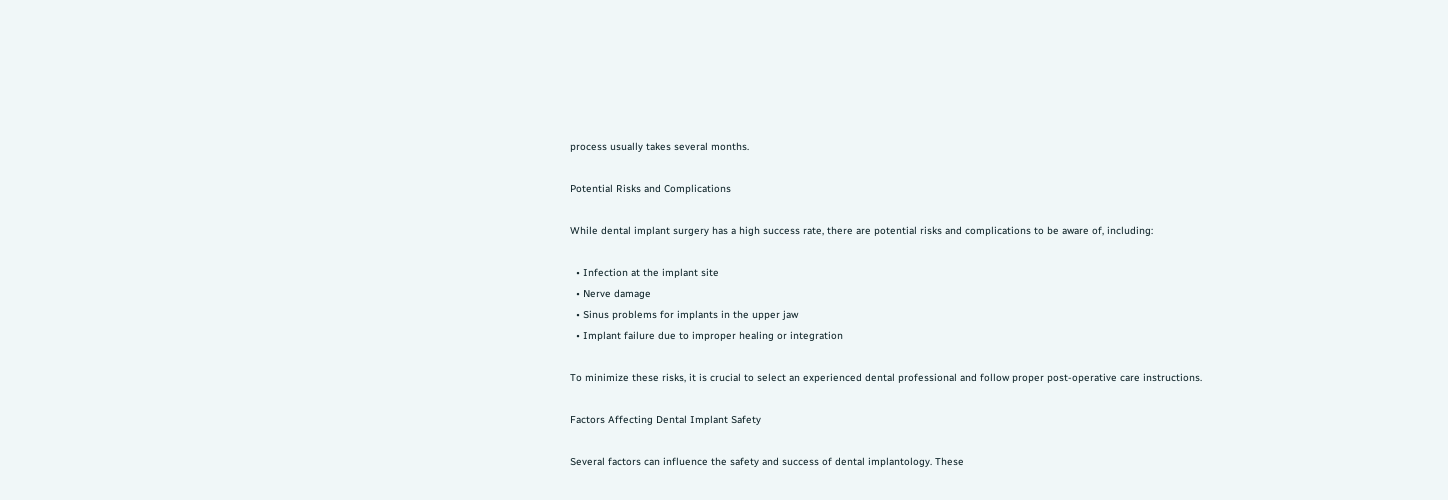process usually takes several months.

Potential Risks and Complications

While dental implant surgery has a high success rate, there are potential risks and complications to be aware of, including:

  • Infection at the implant site
  • Nerve damage
  • Sinus problems for implants in the upper jaw
  • Implant failure due to improper healing or integration

To minimize these risks, it is crucial to select an experienced dental professional and follow proper post-operative care instructions.

Factors Affecting Dental Implant Safety

Several factors can influence the safety and success of dental implantology. These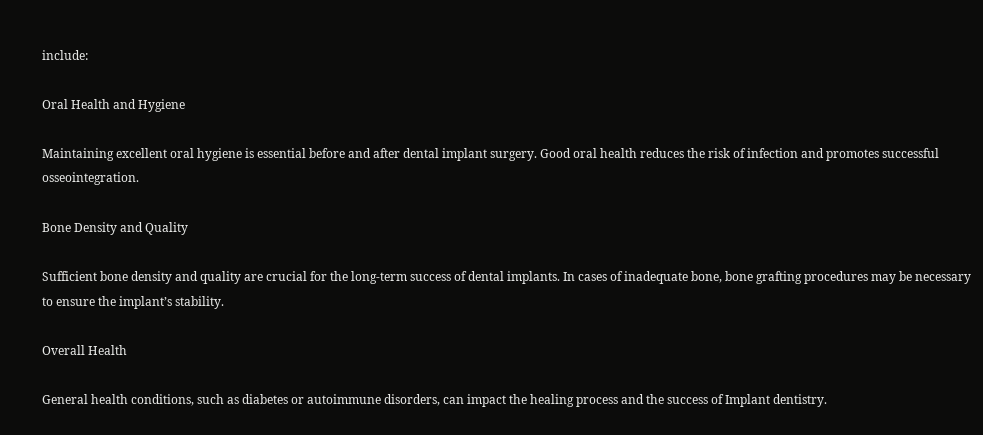include:

Oral Health and Hygiene

Maintaining excellent oral hygiene is essential before and after dental implant surgery. Good oral health reduces the risk of infection and promotes successful osseointegration.

Bone Density and Quality

Sufficient bone density and quality are crucial for the long-term success of dental implants. In cases of inadequate bone, bone grafting procedures may be necessary to ensure the implant’s stability.

Overall Health

General health conditions, such as diabetes or autoimmune disorders, can impact the healing process and the success of Implant dentistry.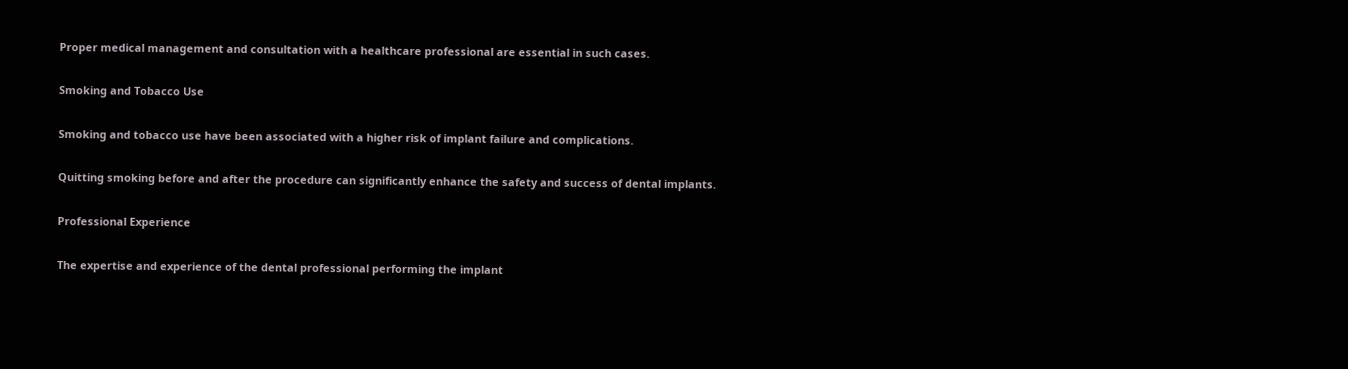Proper medical management and consultation with a healthcare professional are essential in such cases.

Smoking and Tobacco Use

Smoking and tobacco use have been associated with a higher risk of implant failure and complications.

Quitting smoking before and after the procedure can significantly enhance the safety and success of dental implants.

Professional Experience

The expertise and experience of the dental professional performing the implant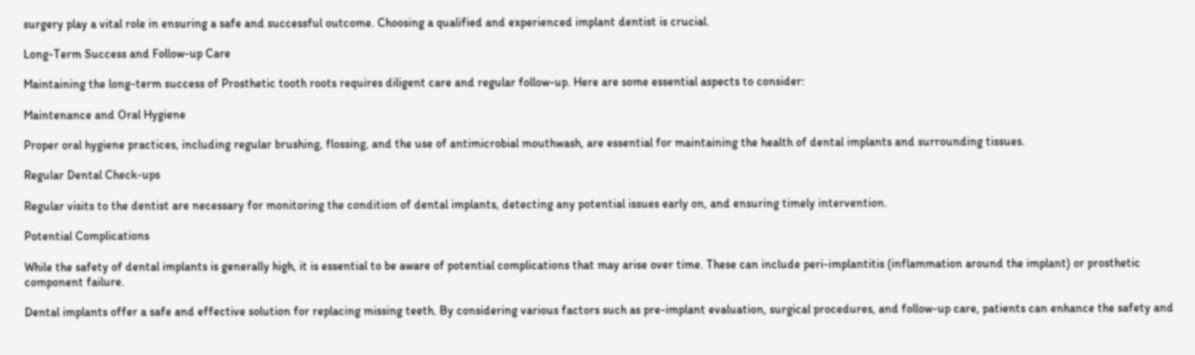surgery play a vital role in ensuring a safe and successful outcome. Choosing a qualified and experienced implant dentist is crucial.

Long-Term Success and Follow-up Care

Maintaining the long-term success of Prosthetic tooth roots requires diligent care and regular follow-up. Here are some essential aspects to consider:

Maintenance and Oral Hygiene

Proper oral hygiene practices, including regular brushing, flossing, and the use of antimicrobial mouthwash, are essential for maintaining the health of dental implants and surrounding tissues.

Regular Dental Check-ups

Regular visits to the dentist are necessary for monitoring the condition of dental implants, detecting any potential issues early on, and ensuring timely intervention.

Potential Complications

While the safety of dental implants is generally high, it is essential to be aware of potential complications that may arise over time. These can include peri-implantitis (inflammation around the implant) or prosthetic component failure.

Dental implants offer a safe and effective solution for replacing missing teeth. By considering various factors such as pre-implant evaluation, surgical procedures, and follow-up care, patients can enhance the safety and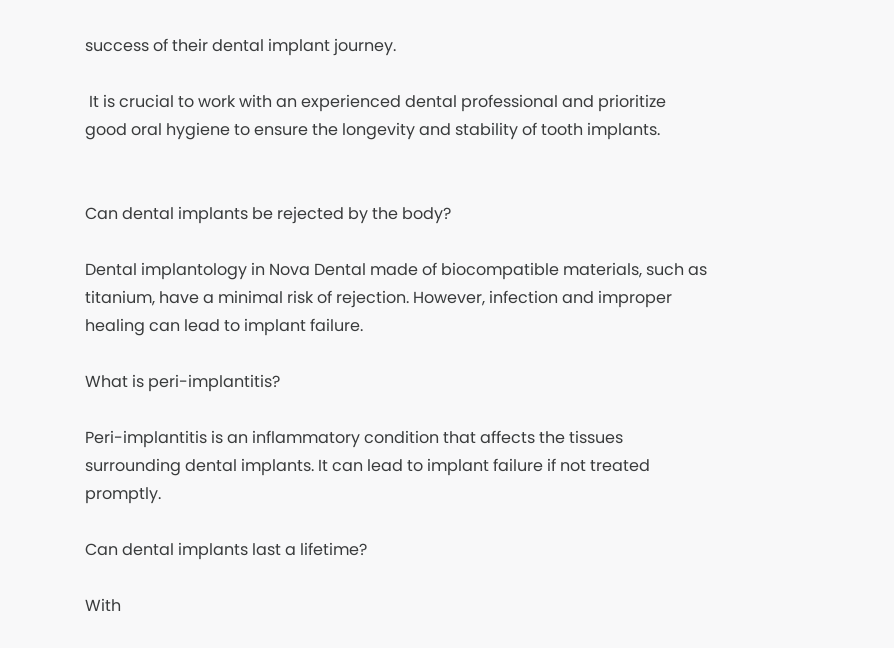success of their dental implant journey.

 It is crucial to work with an experienced dental professional and prioritize good oral hygiene to ensure the longevity and stability of tooth implants.


Can dental implants be rejected by the body?

Dental implantology in Nova Dental made of biocompatible materials, such as titanium, have a minimal risk of rejection. However, infection and improper healing can lead to implant failure.

What is peri-implantitis?

Peri-implantitis is an inflammatory condition that affects the tissues surrounding dental implants. It can lead to implant failure if not treated promptly.

Can dental implants last a lifetime?

With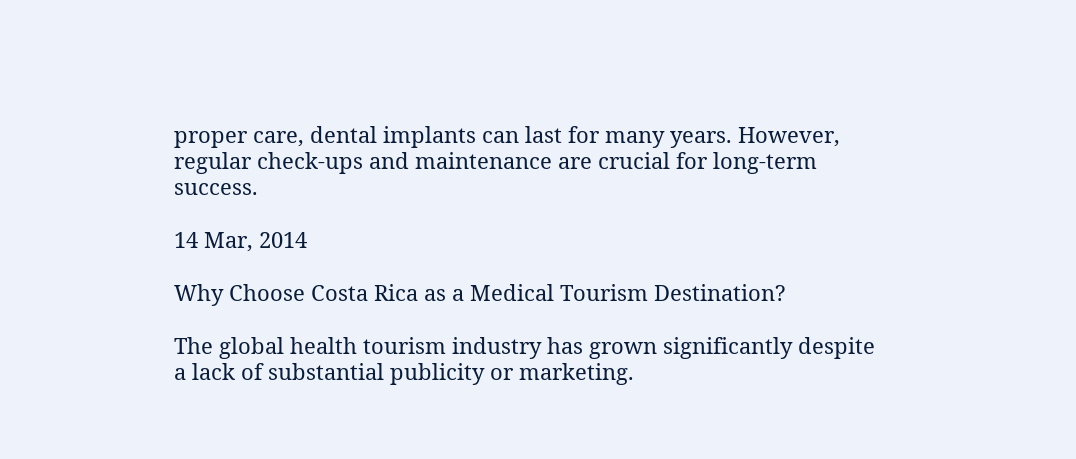proper care, dental implants can last for many years. However, regular check-ups and maintenance are crucial for long-term success.

14 Mar, 2014

Why Choose Costa Rica as a Medical Tourism Destination?

The global health tourism industry has grown significantly despite a lack of substantial publicity or marketing.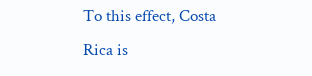To this effect, Costa Rica is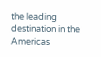the leading destination in the Americas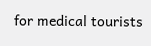for medical tourists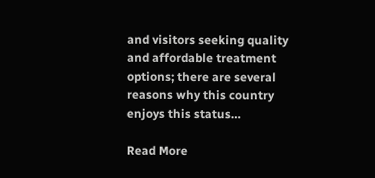and visitors seeking quality and affordable treatment options; there are several reasons why this country enjoys this status…

Read More